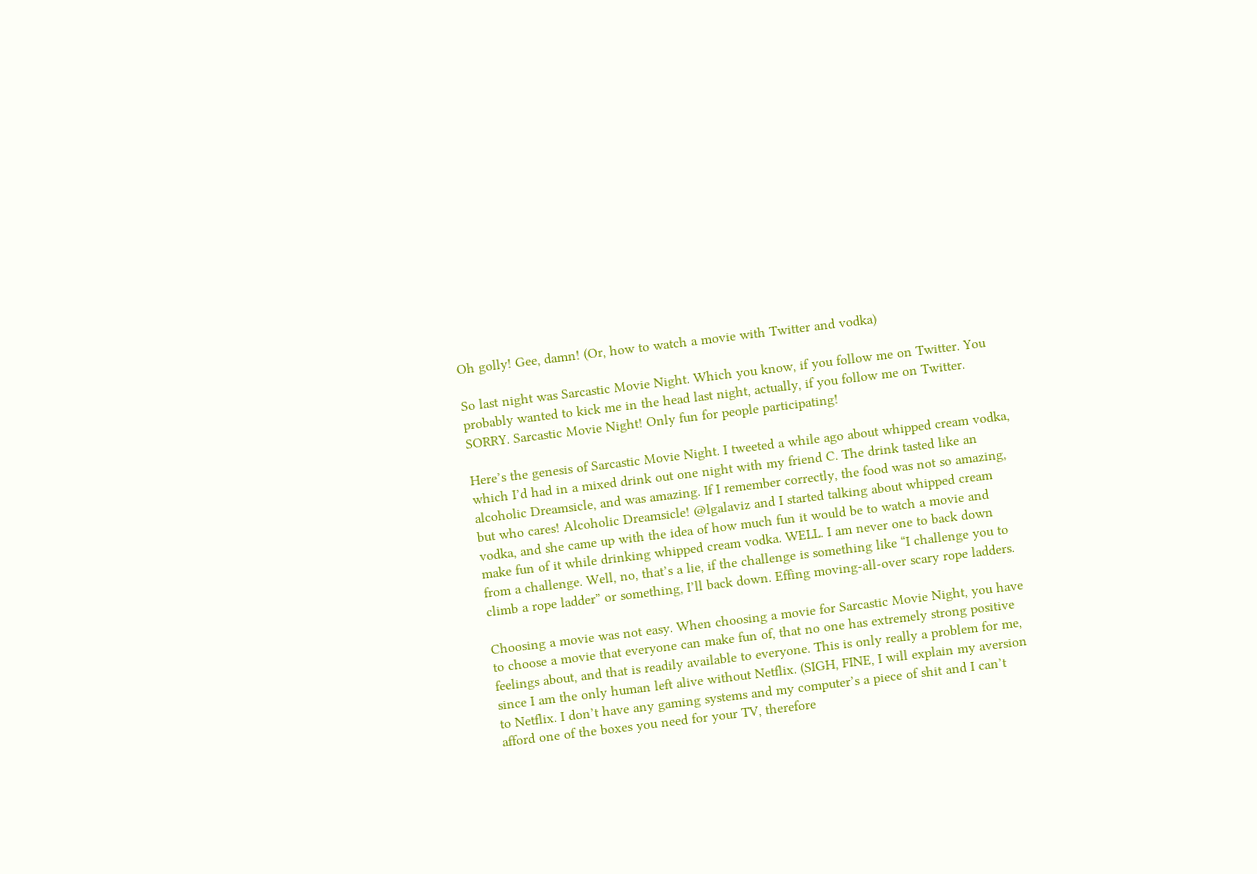Oh golly! Gee, damn! (Or, how to watch a movie with Twitter and vodka)

So last night was Sarcastic Movie Night. Which you know, if you follow me on Twitter. You probably wanted to kick me in the head last night, actually, if you follow me on Twitter. SORRY. Sarcastic Movie Night! Only fun for people participating!

Here’s the genesis of Sarcastic Movie Night. I tweeted a while ago about whipped cream vodka, which I’d had in a mixed drink out one night with my friend C. The drink tasted like an alcoholic Dreamsicle, and was amazing. If I remember correctly, the food was not so amazing, but who cares! Alcoholic Dreamsicle! @lgalaviz and I started talking about whipped cream vodka, and she came up with the idea of how much fun it would be to watch a movie and make fun of it while drinking whipped cream vodka. WELL. I am never one to back down from a challenge. Well, no, that’s a lie, if the challenge is something like “I challenge you to climb a rope ladder” or something, I’ll back down. Effing moving-all-over scary rope ladders.

Choosing a movie was not easy. When choosing a movie for Sarcastic Movie Night, you have to choose a movie that everyone can make fun of, that no one has extremely strong positive feelings about, and that is readily available to everyone. This is only really a problem for me, since I am the only human left alive without Netflix. (SIGH, FINE, I will explain my aversion to Netflix. I don’t have any gaming systems and my computer’s a piece of shit and I can’t afford one of the boxes you need for your TV, therefore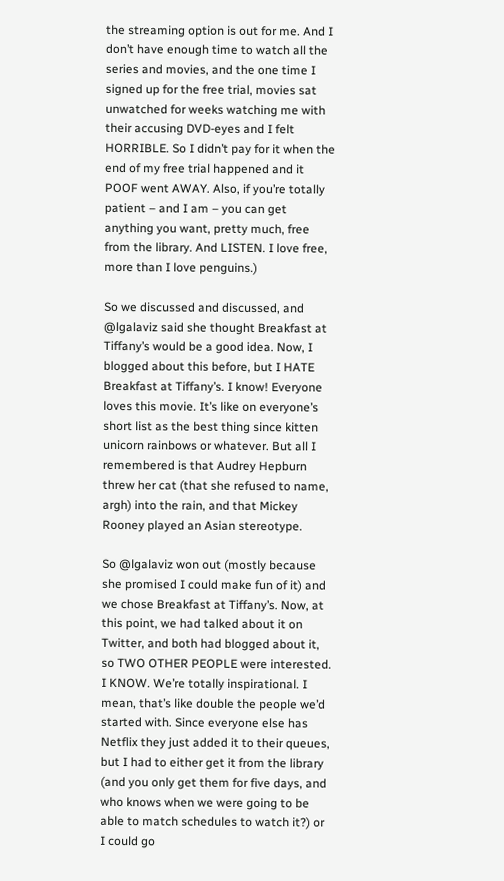the streaming option is out for me. And I don’t have enough time to watch all the series and movies, and the one time I signed up for the free trial, movies sat unwatched for weeks watching me with their accusing DVD-eyes and I felt HORRIBLE. So I didn’t pay for it when the end of my free trial happened and it POOF went AWAY. Also, if you’re totally patient – and I am – you can get anything you want, pretty much, free from the library. And LISTEN. I love free, more than I love penguins.)

So we discussed and discussed, and @lgalaviz said she thought Breakfast at Tiffany’s would be a good idea. Now, I blogged about this before, but I HATE Breakfast at Tiffany’s. I know! Everyone loves this movie. It’s like on everyone’s short list as the best thing since kitten unicorn rainbows or whatever. But all I remembered is that Audrey Hepburn threw her cat (that she refused to name, argh) into the rain, and that Mickey Rooney played an Asian stereotype.

So @lgalaviz won out (mostly because she promised I could make fun of it) and we chose Breakfast at Tiffany’s. Now, at this point, we had talked about it on Twitter, and both had blogged about it, so TWO OTHER PEOPLE were interested. I KNOW. We’re totally inspirational. I mean, that’s like double the people we’d started with. Since everyone else has Netflix they just added it to their queues, but I had to either get it from the library (and you only get them for five days, and who knows when we were going to be able to match schedules to watch it?) or I could go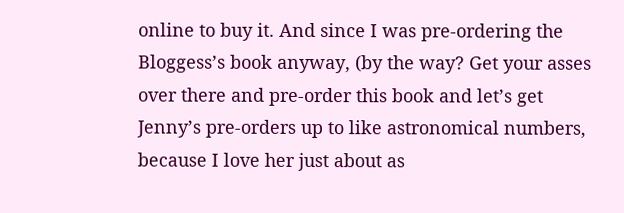online to buy it. And since I was pre-ordering the Bloggess’s book anyway, (by the way? Get your asses over there and pre-order this book and let’s get Jenny’s pre-orders up to like astronomical numbers, because I love her just about as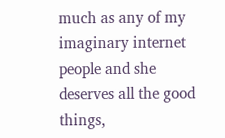much as any of my imaginary internet people and she deserves all the good things,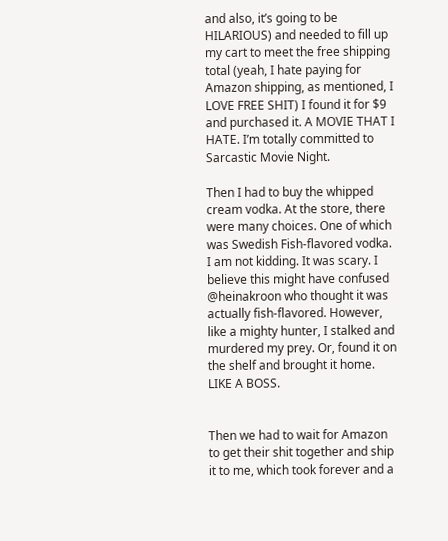and also, it’s going to be HILARIOUS) and needed to fill up my cart to meet the free shipping total (yeah, I hate paying for Amazon shipping, as mentioned, I LOVE FREE SHIT) I found it for $9 and purchased it. A MOVIE THAT I HATE. I’m totally committed to Sarcastic Movie Night.

Then I had to buy the whipped cream vodka. At the store, there were many choices. One of which was Swedish Fish-flavored vodka. I am not kidding. It was scary. I believe this might have confused @heinakroon who thought it was actually fish-flavored. However, like a mighty hunter, I stalked and murdered my prey. Or, found it on the shelf and brought it home. LIKE A BOSS.


Then we had to wait for Amazon to get their shit together and ship it to me, which took forever and a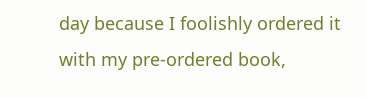day because I foolishly ordered it with my pre-ordered book,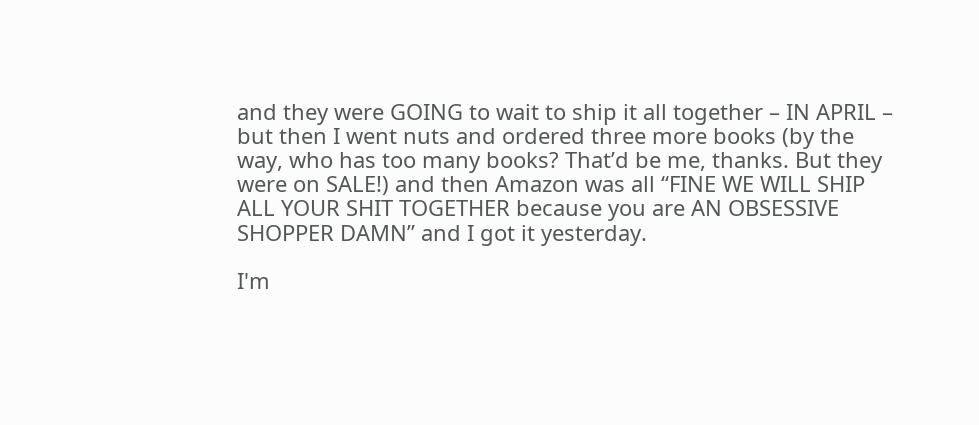and they were GOING to wait to ship it all together – IN APRIL – but then I went nuts and ordered three more books (by the way, who has too many books? That’d be me, thanks. But they were on SALE!) and then Amazon was all “FINE WE WILL SHIP ALL YOUR SHIT TOGETHER because you are AN OBSESSIVE SHOPPER DAMN” and I got it yesterday.

I'm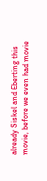already Siskel and Eberting this movie, before we even had movie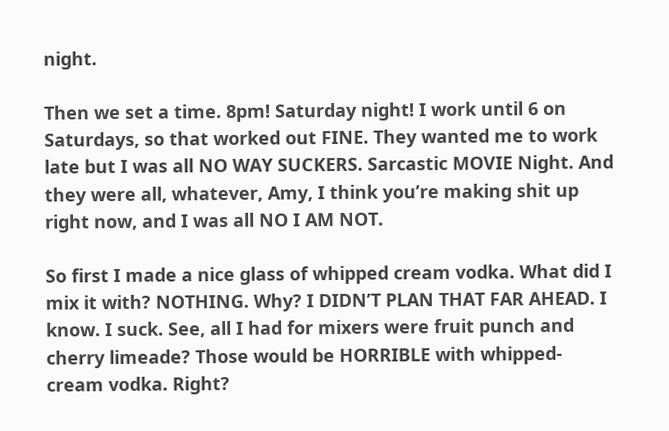night.

Then we set a time. 8pm! Saturday night! I work until 6 on Saturdays, so that worked out FINE. They wanted me to work late but I was all NO WAY SUCKERS. Sarcastic MOVIE Night. And they were all, whatever, Amy, I think you’re making shit up right now, and I was all NO I AM NOT.

So first I made a nice glass of whipped cream vodka. What did I mix it with? NOTHING. Why? I DIDN’T PLAN THAT FAR AHEAD. I know. I suck. See, all I had for mixers were fruit punch and cherry limeade? Those would be HORRIBLE with whipped-cream vodka. Right?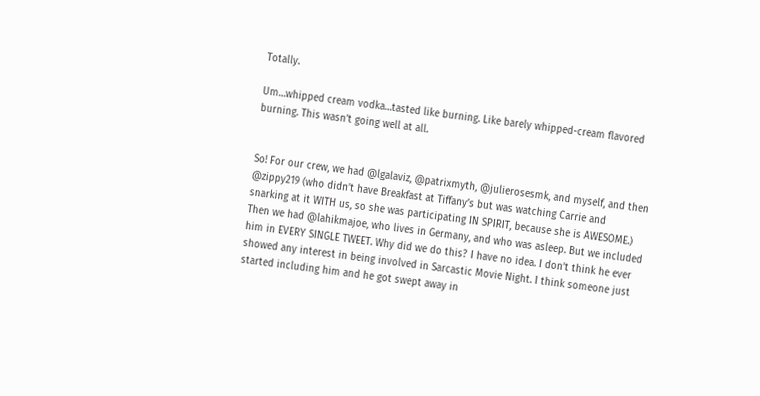Totally.

Um…whipped cream vodka…tasted like burning. Like barely whipped-cream flavored burning. This wasn’t going well at all.


So! For our crew, we had @lgalaviz, @patrixmyth, @julierosesmk, and myself, and then @zippy219 (who didn’t have Breakfast at Tiffany’s but was watching Carrie and snarking at it WITH us, so she was participating IN SPIRIT, because she is AWESOME.) Then we had @lahikmajoe, who lives in Germany, and who was asleep. But we included him in EVERY SINGLE TWEET. Why did we do this? I have no idea. I don’t think he ever showed any interest in being involved in Sarcastic Movie Night. I think someone just started including him and he got swept away in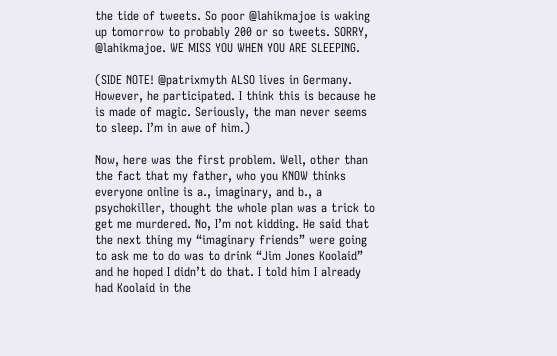the tide of tweets. So poor @lahikmajoe is waking up tomorrow to probably 200 or so tweets. SORRY, @lahikmajoe. WE MISS YOU WHEN YOU ARE SLEEPING.

(SIDE NOTE! @patrixmyth ALSO lives in Germany. However, he participated. I think this is because he is made of magic. Seriously, the man never seems to sleep. I’m in awe of him.)

Now, here was the first problem. Well, other than the fact that my father, who you KNOW thinks everyone online is a., imaginary, and b., a psychokiller, thought the whole plan was a trick to get me murdered. No, I’m not kidding. He said that the next thing my “imaginary friends” were going to ask me to do was to drink “Jim Jones Koolaid” and he hoped I didn’t do that. I told him I already had Koolaid in the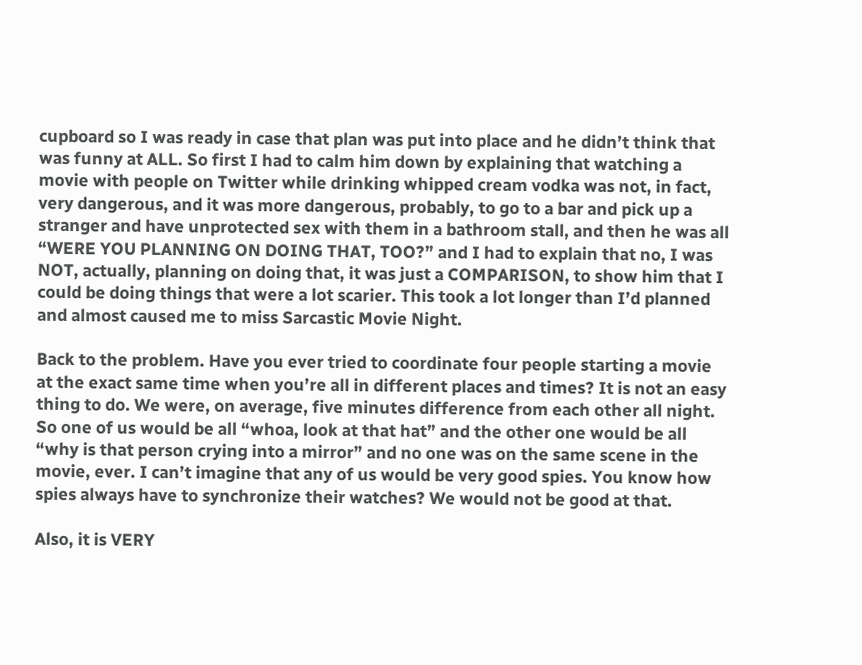cupboard so I was ready in case that plan was put into place and he didn’t think that was funny at ALL. So first I had to calm him down by explaining that watching a movie with people on Twitter while drinking whipped cream vodka was not, in fact, very dangerous, and it was more dangerous, probably, to go to a bar and pick up a stranger and have unprotected sex with them in a bathroom stall, and then he was all “WERE YOU PLANNING ON DOING THAT, TOO?” and I had to explain that no, I was NOT, actually, planning on doing that, it was just a COMPARISON, to show him that I could be doing things that were a lot scarier. This took a lot longer than I’d planned and almost caused me to miss Sarcastic Movie Night.

Back to the problem. Have you ever tried to coordinate four people starting a movie at the exact same time when you’re all in different places and times? It is not an easy thing to do. We were, on average, five minutes difference from each other all night. So one of us would be all “whoa, look at that hat” and the other one would be all “why is that person crying into a mirror” and no one was on the same scene in the movie, ever. I can’t imagine that any of us would be very good spies. You know how spies always have to synchronize their watches? We would not be good at that.

Also, it is VERY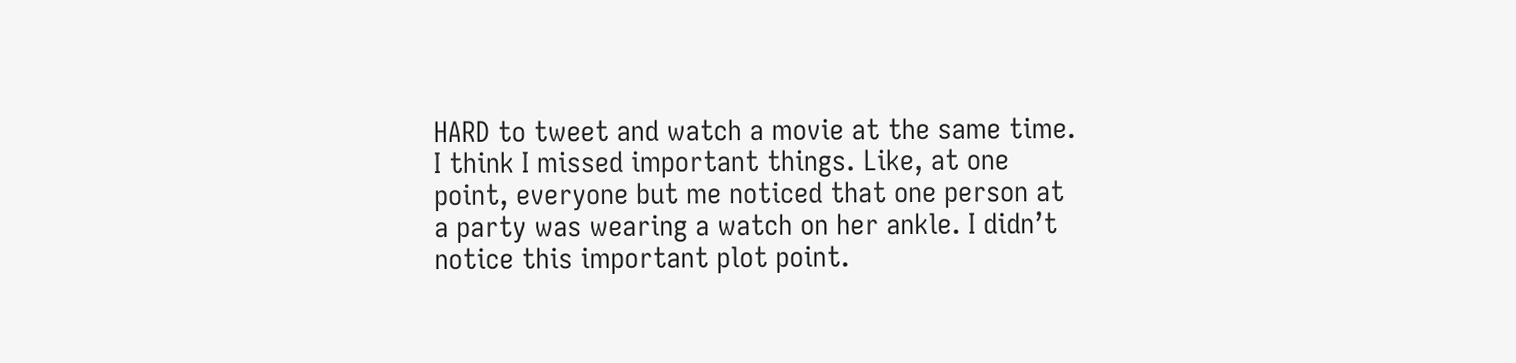HARD to tweet and watch a movie at the same time. I think I missed important things. Like, at one point, everyone but me noticed that one person at a party was wearing a watch on her ankle. I didn’t notice this important plot point.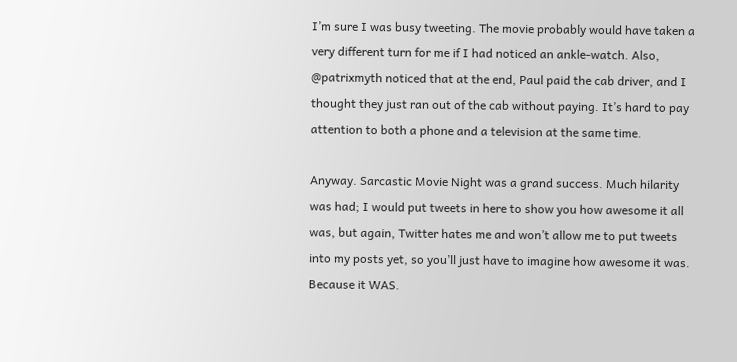I’m sure I was busy tweeting. The movie probably would have taken a very different turn for me if I had noticed an ankle-watch. Also, @patrixmyth noticed that at the end, Paul paid the cab driver, and I thought they just ran out of the cab without paying. It’s hard to pay attention to both a phone and a television at the same time.

Anyway. Sarcastic Movie Night was a grand success. Much hilarity was had; I would put tweets in here to show you how awesome it all was, but again, Twitter hates me and won’t allow me to put tweets into my posts yet, so you’ll just have to imagine how awesome it was. Because it WAS.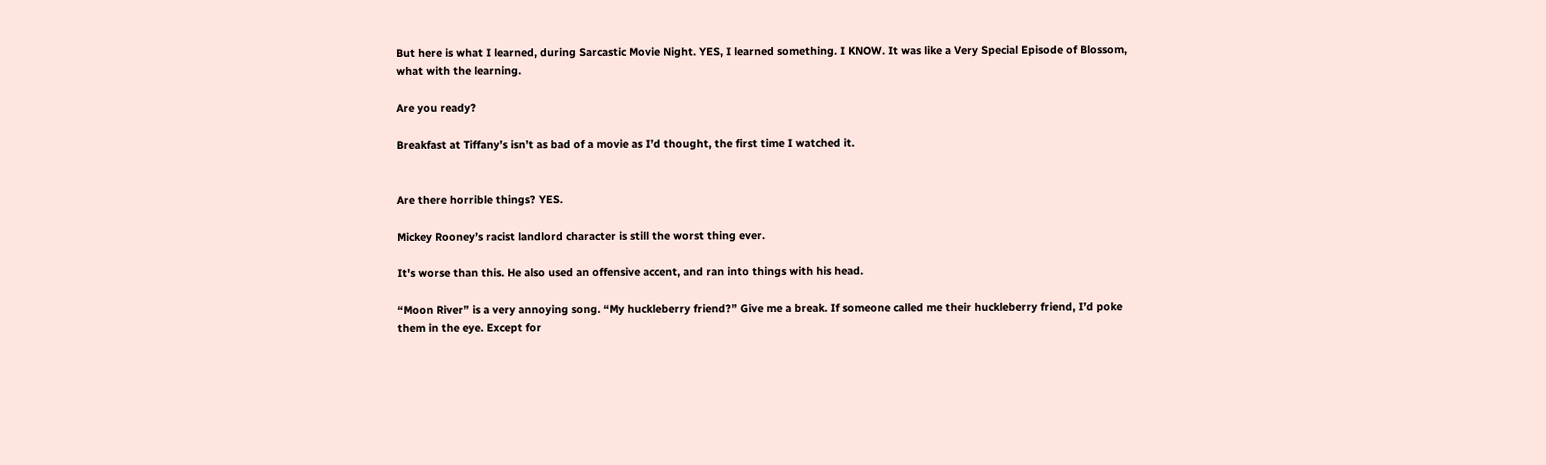But here is what I learned, during Sarcastic Movie Night. YES, I learned something. I KNOW. It was like a Very Special Episode of Blossom, what with the learning.

Are you ready?

Breakfast at Tiffany’s isn’t as bad of a movie as I’d thought, the first time I watched it.


Are there horrible things? YES.

Mickey Rooney’s racist landlord character is still the worst thing ever.

It's worse than this. He also used an offensive accent, and ran into things with his head.

“Moon River” is a very annoying song. “My huckleberry friend?” Give me a break. If someone called me their huckleberry friend, I’d poke them in the eye. Except for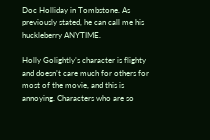Doc Holliday in Tombstone. As previously stated, he can call me his huckleberry ANYTIME.

Holly Golightly’s character is flighty and doesn’t care much for others for most of the movie, and this is annoying. Characters who are so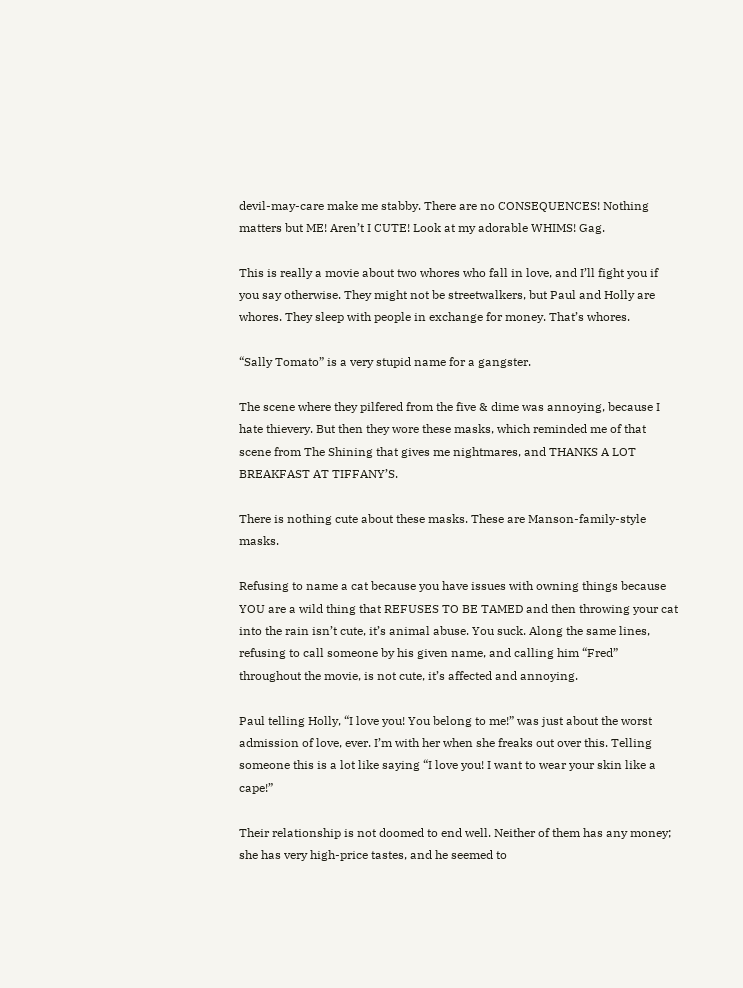devil-may-care make me stabby. There are no CONSEQUENCES! Nothing matters but ME! Aren’t I CUTE! Look at my adorable WHIMS! Gag.

This is really a movie about two whores who fall in love, and I’ll fight you if you say otherwise. They might not be streetwalkers, but Paul and Holly are whores. They sleep with people in exchange for money. That’s whores.

“Sally Tomato” is a very stupid name for a gangster.

The scene where they pilfered from the five & dime was annoying, because I hate thievery. But then they wore these masks, which reminded me of that scene from The Shining that gives me nightmares, and THANKS A LOT BREAKFAST AT TIFFANY’S.

There is nothing cute about these masks. These are Manson-family-style masks.

Refusing to name a cat because you have issues with owning things because YOU are a wild thing that REFUSES TO BE TAMED and then throwing your cat into the rain isn’t cute, it’s animal abuse. You suck. Along the same lines, refusing to call someone by his given name, and calling him “Fred” throughout the movie, is not cute, it’s affected and annoying.

Paul telling Holly, “I love you! You belong to me!” was just about the worst admission of love, ever. I’m with her when she freaks out over this. Telling someone this is a lot like saying “I love you! I want to wear your skin like a cape!”

Their relationship is not doomed to end well. Neither of them has any money; she has very high-price tastes, and he seemed to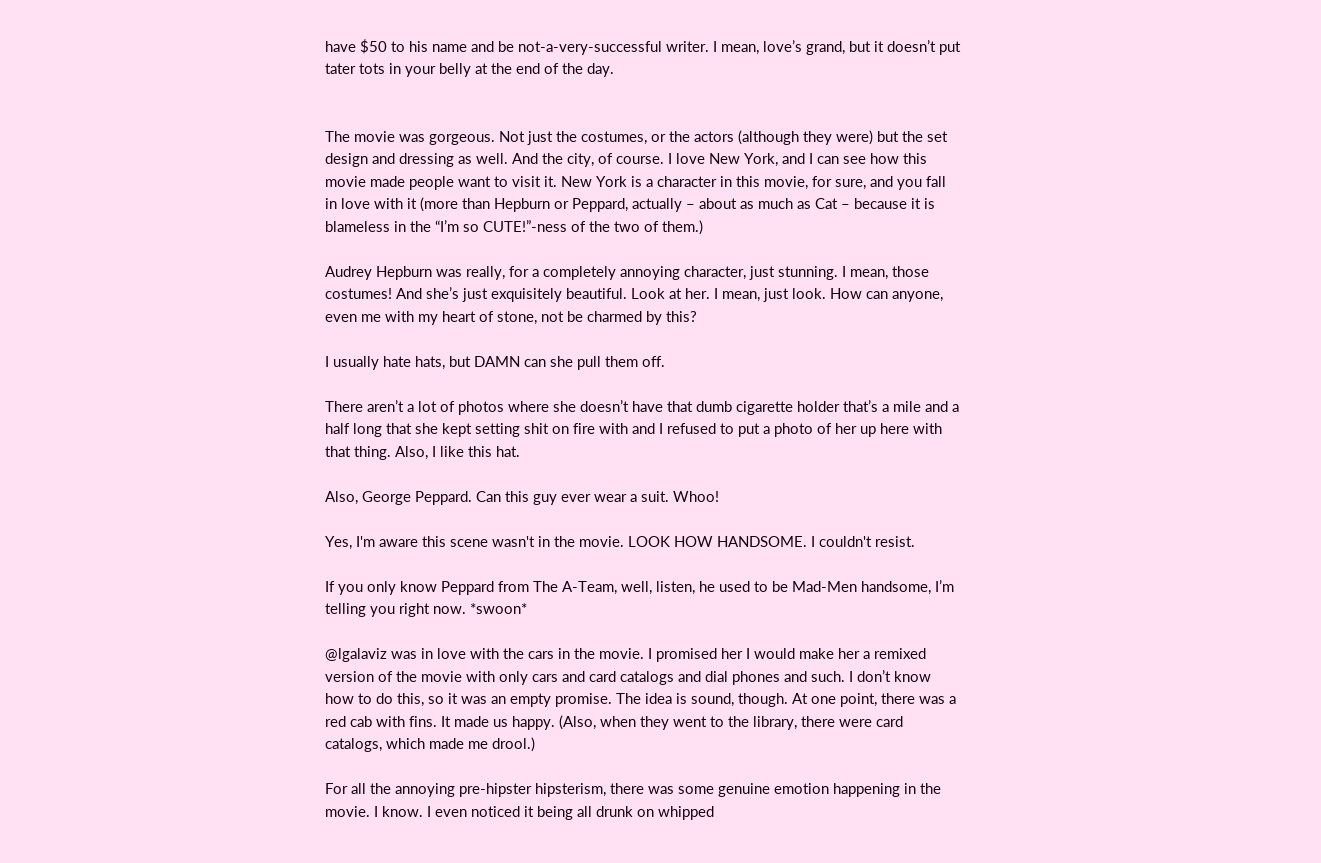have $50 to his name and be not-a-very-successful writer. I mean, love’s grand, but it doesn’t put tater tots in your belly at the end of the day.


The movie was gorgeous. Not just the costumes, or the actors (although they were) but the set design and dressing as well. And the city, of course. I love New York, and I can see how this movie made people want to visit it. New York is a character in this movie, for sure, and you fall in love with it (more than Hepburn or Peppard, actually – about as much as Cat – because it is blameless in the “I’m so CUTE!”-ness of the two of them.)

Audrey Hepburn was really, for a completely annoying character, just stunning. I mean, those costumes! And she’s just exquisitely beautiful. Look at her. I mean, just look. How can anyone, even me with my heart of stone, not be charmed by this?

I usually hate hats, but DAMN can she pull them off.

There aren’t a lot of photos where she doesn’t have that dumb cigarette holder that’s a mile and a half long that she kept setting shit on fire with and I refused to put a photo of her up here with that thing. Also, I like this hat.

Also, George Peppard. Can this guy ever wear a suit. Whoo!

Yes, I'm aware this scene wasn't in the movie. LOOK HOW HANDSOME. I couldn't resist.

If you only know Peppard from The A-Team, well, listen, he used to be Mad-Men handsome, I’m telling you right now. *swoon*

@lgalaviz was in love with the cars in the movie. I promised her I would make her a remixed version of the movie with only cars and card catalogs and dial phones and such. I don’t know how to do this, so it was an empty promise. The idea is sound, though. At one point, there was a red cab with fins. It made us happy. (Also, when they went to the library, there were card catalogs, which made me drool.)

For all the annoying pre-hipster hipsterism, there was some genuine emotion happening in the movie. I know. I even noticed it being all drunk on whipped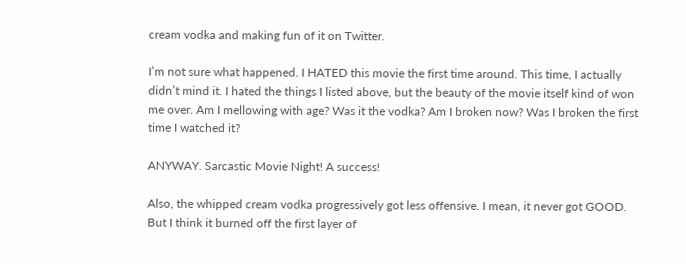cream vodka and making fun of it on Twitter.

I’m not sure what happened. I HATED this movie the first time around. This time, I actually didn’t mind it. I hated the things I listed above, but the beauty of the movie itself kind of won me over. Am I mellowing with age? Was it the vodka? Am I broken now? Was I broken the first time I watched it?

ANYWAY. Sarcastic Movie Night! A success!

Also, the whipped cream vodka progressively got less offensive. I mean, it never got GOOD. But I think it burned off the first layer of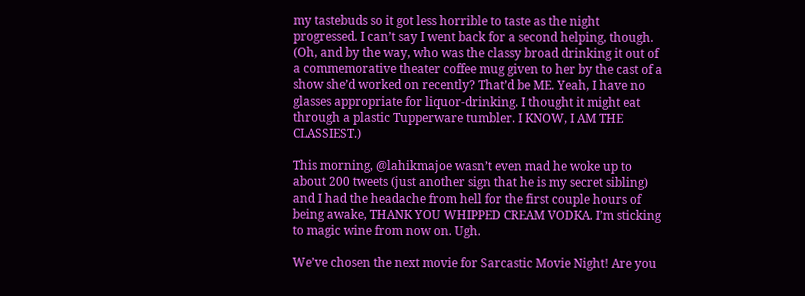my tastebuds so it got less horrible to taste as the night progressed. I can’t say I went back for a second helping, though. (Oh, and by the way, who was the classy broad drinking it out of a commemorative theater coffee mug given to her by the cast of a show she’d worked on recently? That’d be ME. Yeah, I have no glasses appropriate for liquor-drinking. I thought it might eat through a plastic Tupperware tumbler. I KNOW, I AM THE CLASSIEST.)

This morning, @lahikmajoe wasn’t even mad he woke up to about 200 tweets (just another sign that he is my secret sibling) and I had the headache from hell for the first couple hours of being awake, THANK YOU WHIPPED CREAM VODKA. I’m sticking to magic wine from now on. Ugh.

We’ve chosen the next movie for Sarcastic Movie Night! Are you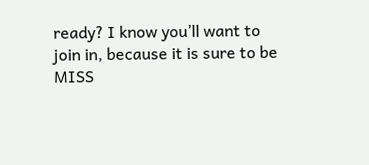ready? I know you’ll want to join in, because it is sure to be MISS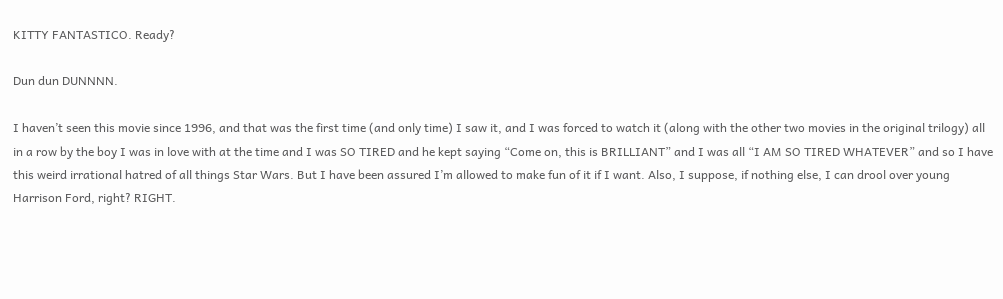KITTY FANTASTICO. Ready?

Dun dun DUNNNN.

I haven’t seen this movie since 1996, and that was the first time (and only time) I saw it, and I was forced to watch it (along with the other two movies in the original trilogy) all in a row by the boy I was in love with at the time and I was SO TIRED and he kept saying “Come on, this is BRILLIANT” and I was all “I AM SO TIRED WHATEVER” and so I have this weird irrational hatred of all things Star Wars. But I have been assured I’m allowed to make fun of it if I want. Also, I suppose, if nothing else, I can drool over young Harrison Ford, right? RIGHT.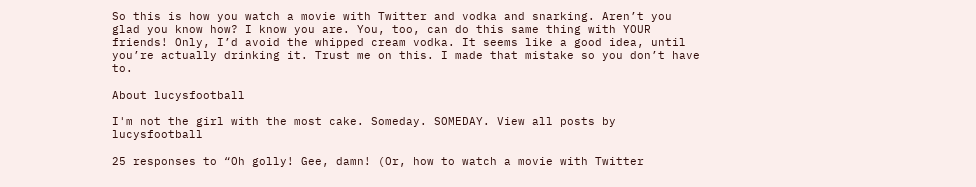So this is how you watch a movie with Twitter and vodka and snarking. Aren’t you glad you know how? I know you are. You, too, can do this same thing with YOUR friends! Only, I’d avoid the whipped cream vodka. It seems like a good idea, until you’re actually drinking it. Trust me on this. I made that mistake so you don’t have to.

About lucysfootball

I'm not the girl with the most cake. Someday. SOMEDAY. View all posts by lucysfootball

25 responses to “Oh golly! Gee, damn! (Or, how to watch a movie with Twitter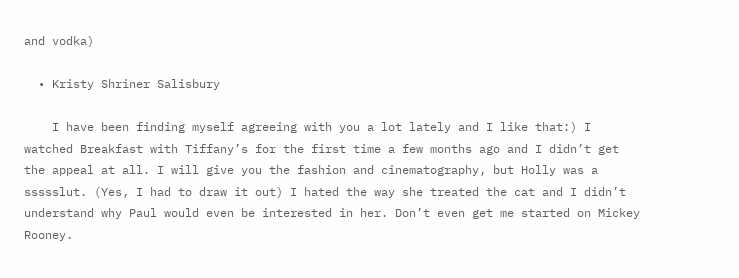and vodka)

  • Kristy Shriner Salisbury

    I have been finding myself agreeing with you a lot lately and I like that:) I watched Breakfast with Tiffany’s for the first time a few months ago and I didn’t get the appeal at all. I will give you the fashion and cinematography, but Holly was a ssssslut. (Yes, I had to draw it out) I hated the way she treated the cat and I didn’t understand why Paul would even be interested in her. Don’t even get me started on Mickey Rooney.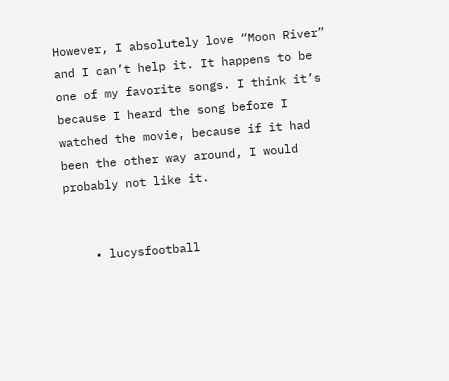However, I absolutely love “Moon River” and I can’t help it. It happens to be one of my favorite songs. I think it’s because I heard the song before I watched the movie, because if it had been the other way around, I would probably not like it.


    • lucysfootball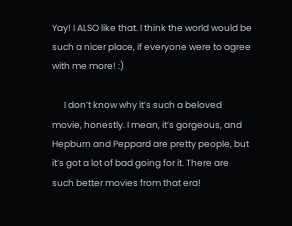Yay! I ALSO like that. I think the world would be such a nicer place, if everyone were to agree with me more! :)

      I don’t know why it’s such a beloved movie, honestly. I mean, it’s gorgeous, and Hepburn and Peppard are pretty people, but it’s got a lot of bad going for it. There are such better movies from that era!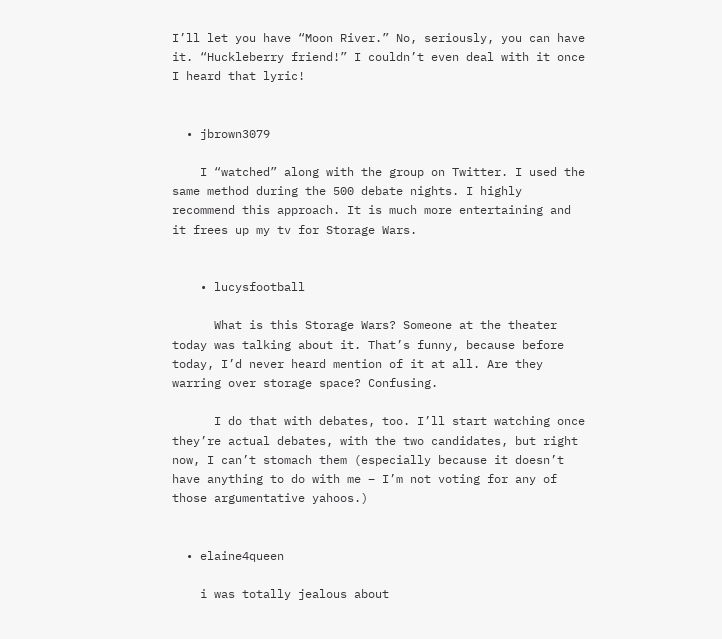I’ll let you have “Moon River.” No, seriously, you can have it. “Huckleberry friend!” I couldn’t even deal with it once I heard that lyric!


  • jbrown3079

    I “watched” along with the group on Twitter. I used the same method during the 500 debate nights. I highly recommend this approach. It is much more entertaining and it frees up my tv for Storage Wars.


    • lucysfootball

      What is this Storage Wars? Someone at the theater today was talking about it. That’s funny, because before today, I’d never heard mention of it at all. Are they warring over storage space? Confusing.

      I do that with debates, too. I’ll start watching once they’re actual debates, with the two candidates, but right now, I can’t stomach them (especially because it doesn’t have anything to do with me – I’m not voting for any of those argumentative yahoos.)


  • elaine4queen

    i was totally jealous about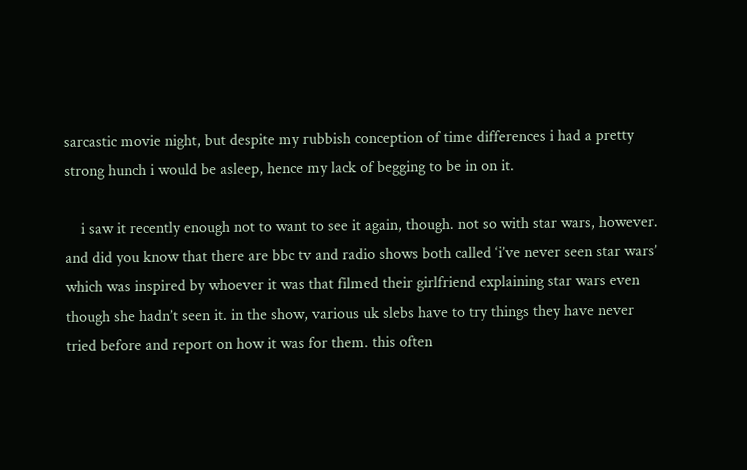sarcastic movie night, but despite my rubbish conception of time differences i had a pretty strong hunch i would be asleep, hence my lack of begging to be in on it.

    i saw it recently enough not to want to see it again, though. not so with star wars, however. and did you know that there are bbc tv and radio shows both called ‘i’ve never seen star wars’ which was inspired by whoever it was that filmed their girlfriend explaining star wars even though she hadn’t seen it. in the show, various uk slebs have to try things they have never tried before and report on how it was for them. this often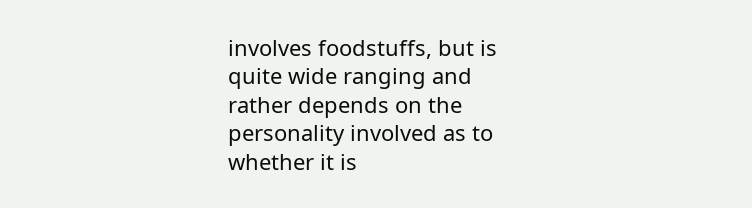involves foodstuffs, but is quite wide ranging and rather depends on the personality involved as to whether it is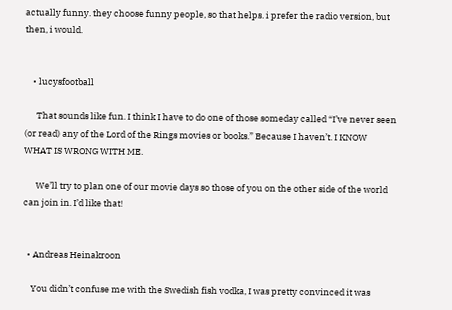actually funny. they choose funny people, so that helps. i prefer the radio version, but then, i would.


    • lucysfootball

      That sounds like fun. I think I have to do one of those someday called “I’ve never seen (or read) any of the Lord of the Rings movies or books.” Because I haven’t. I KNOW WHAT IS WRONG WITH ME.

      We’ll try to plan one of our movie days so those of you on the other side of the world can join in. I’d like that!


  • Andreas Heinakroon

    You didn’t confuse me with the Swedish fish vodka, I was pretty convinced it was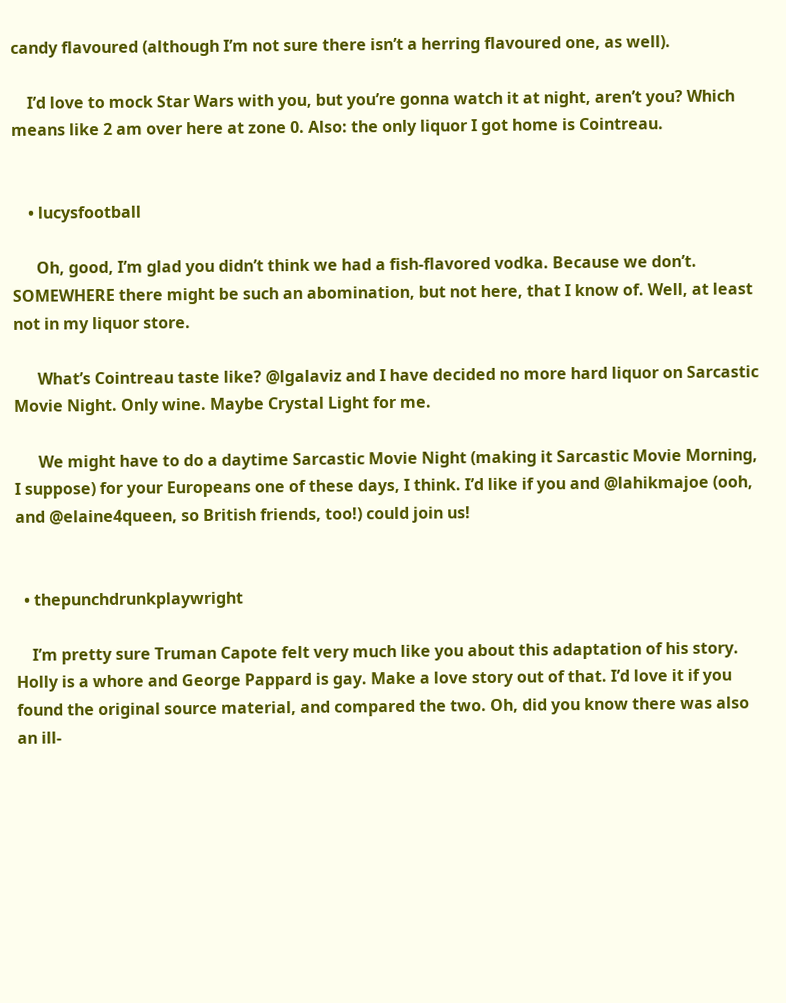candy flavoured (although I’m not sure there isn’t a herring flavoured one, as well).

    I’d love to mock Star Wars with you, but you’re gonna watch it at night, aren’t you? Which means like 2 am over here at zone 0. Also: the only liquor I got home is Cointreau.


    • lucysfootball

      Oh, good, I’m glad you didn’t think we had a fish-flavored vodka. Because we don’t. SOMEWHERE there might be such an abomination, but not here, that I know of. Well, at least not in my liquor store.

      What’s Cointreau taste like? @lgalaviz and I have decided no more hard liquor on Sarcastic Movie Night. Only wine. Maybe Crystal Light for me.

      We might have to do a daytime Sarcastic Movie Night (making it Sarcastic Movie Morning, I suppose) for your Europeans one of these days, I think. I’d like if you and @lahikmajoe (ooh, and @elaine4queen, so British friends, too!) could join us!


  • thepunchdrunkplaywright

    I’m pretty sure Truman Capote felt very much like you about this adaptation of his story. Holly is a whore and George Pappard is gay. Make a love story out of that. I’d love it if you found the original source material, and compared the two. Oh, did you know there was also an ill-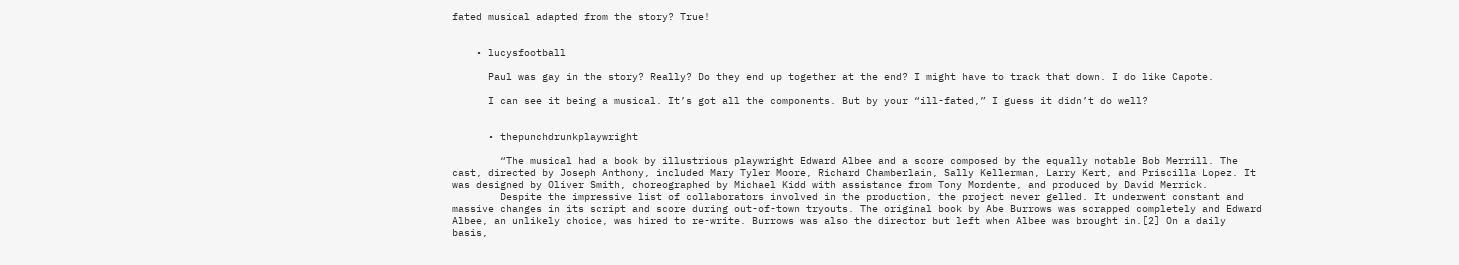fated musical adapted from the story? True!


    • lucysfootball

      Paul was gay in the story? Really? Do they end up together at the end? I might have to track that down. I do like Capote.

      I can see it being a musical. It’s got all the components. But by your “ill-fated,” I guess it didn’t do well?


      • thepunchdrunkplaywright

        “The musical had a book by illustrious playwright Edward Albee and a score composed by the equally notable Bob Merrill. The cast, directed by Joseph Anthony, included Mary Tyler Moore, Richard Chamberlain, Sally Kellerman, Larry Kert, and Priscilla Lopez. It was designed by Oliver Smith, choreographed by Michael Kidd with assistance from Tony Mordente, and produced by David Merrick.
        Despite the impressive list of collaborators involved in the production, the project never gelled. It underwent constant and massive changes in its script and score during out-of-town tryouts. The original book by Abe Burrows was scrapped completely and Edward Albee, an unlikely choice, was hired to re-write. Burrows was also the director but left when Albee was brought in.[2] On a daily basis,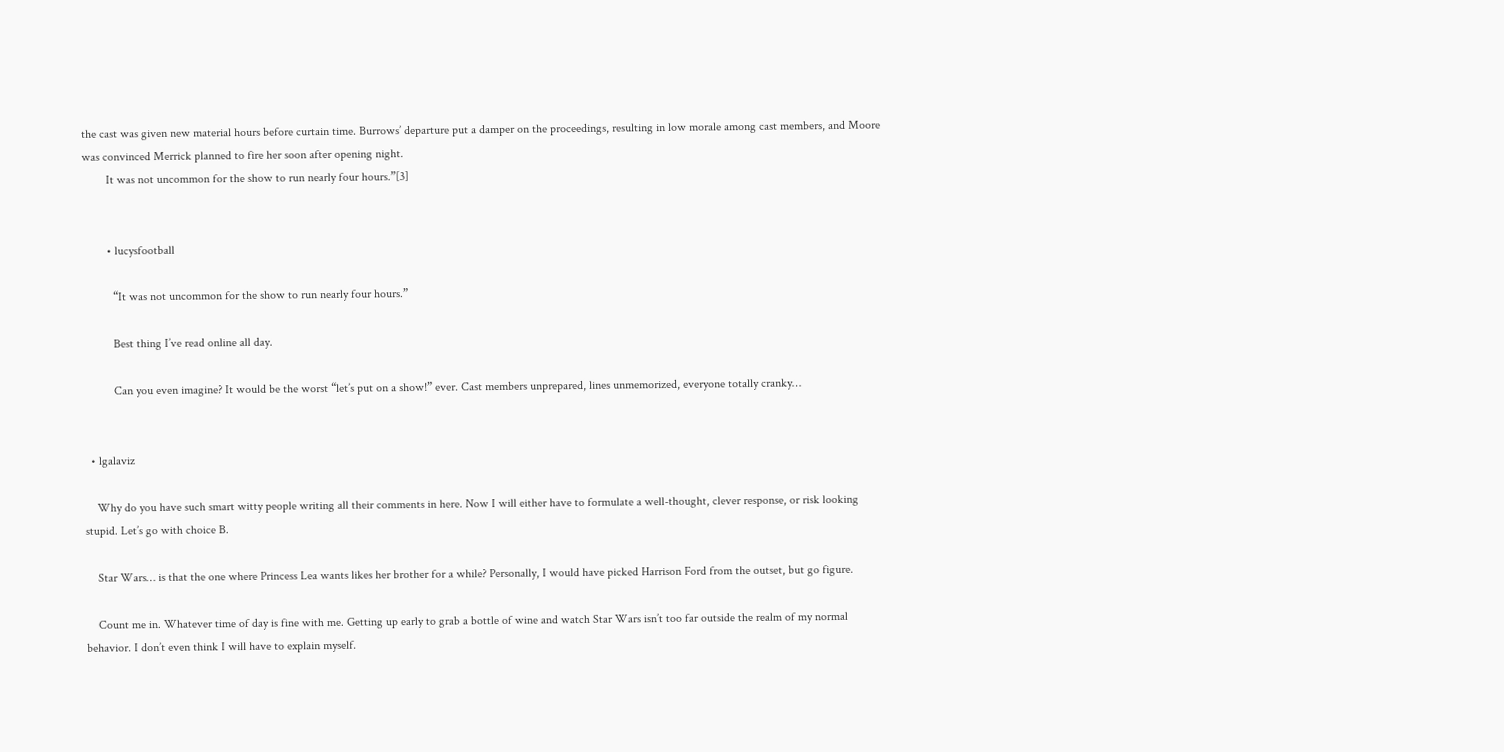the cast was given new material hours before curtain time. Burrows’ departure put a damper on the proceedings, resulting in low morale among cast members, and Moore was convinced Merrick planned to fire her soon after opening night.
        It was not uncommon for the show to run nearly four hours.”[3]


        • lucysfootball

          “It was not uncommon for the show to run nearly four hours.”

          Best thing I’ve read online all day.

          Can you even imagine? It would be the worst “let’s put on a show!” ever. Cast members unprepared, lines unmemorized, everyone totally cranky…


  • lgalaviz

    Why do you have such smart witty people writing all their comments in here. Now I will either have to formulate a well-thought, clever response, or risk looking stupid. Let’s go with choice B.

    Star Wars… is that the one where Princess Lea wants likes her brother for a while? Personally, I would have picked Harrison Ford from the outset, but go figure.

    Count me in. Whatever time of day is fine with me. Getting up early to grab a bottle of wine and watch Star Wars isn’t too far outside the realm of my normal behavior. I don’t even think I will have to explain myself.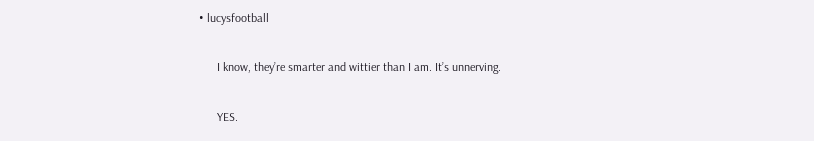• lucysfootball

      I know, they’re smarter and wittier than I am. It’s unnerving.

      YES.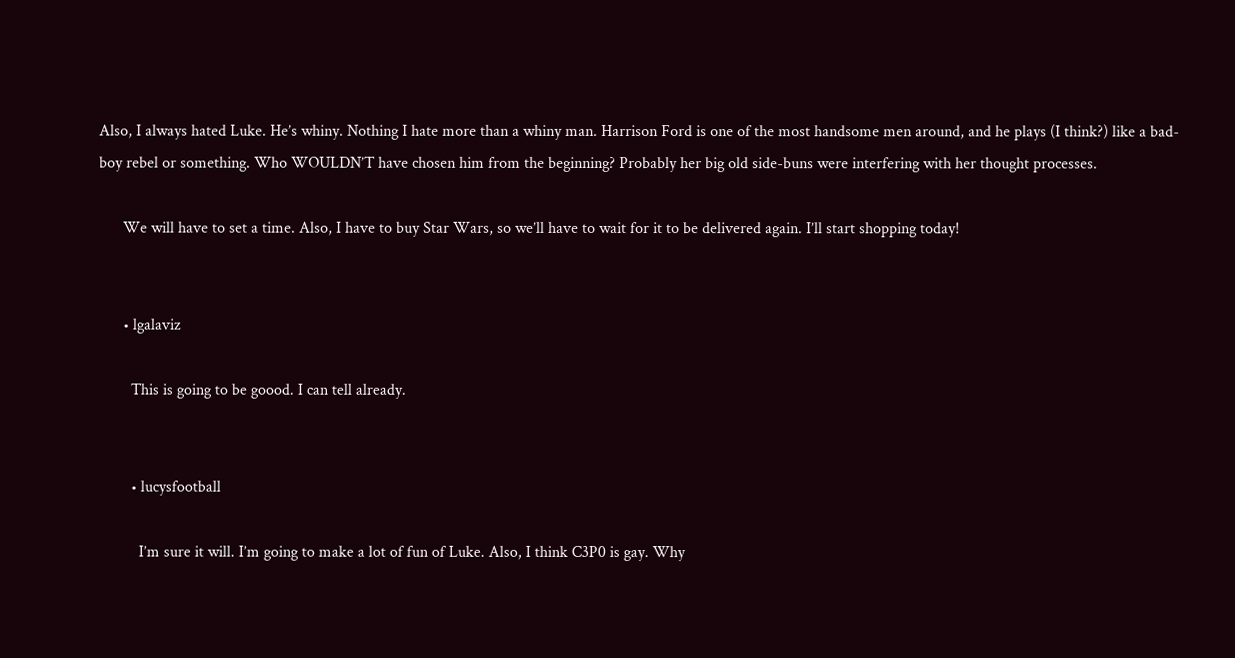Also, I always hated Luke. He’s whiny. Nothing I hate more than a whiny man. Harrison Ford is one of the most handsome men around, and he plays (I think?) like a bad-boy rebel or something. Who WOULDN’T have chosen him from the beginning? Probably her big old side-buns were interfering with her thought processes.

      We will have to set a time. Also, I have to buy Star Wars, so we’ll have to wait for it to be delivered again. I’ll start shopping today!


      • lgalaviz

        This is going to be goood. I can tell already.


        • lucysfootball

          I’m sure it will. I’m going to make a lot of fun of Luke. Also, I think C3P0 is gay. Why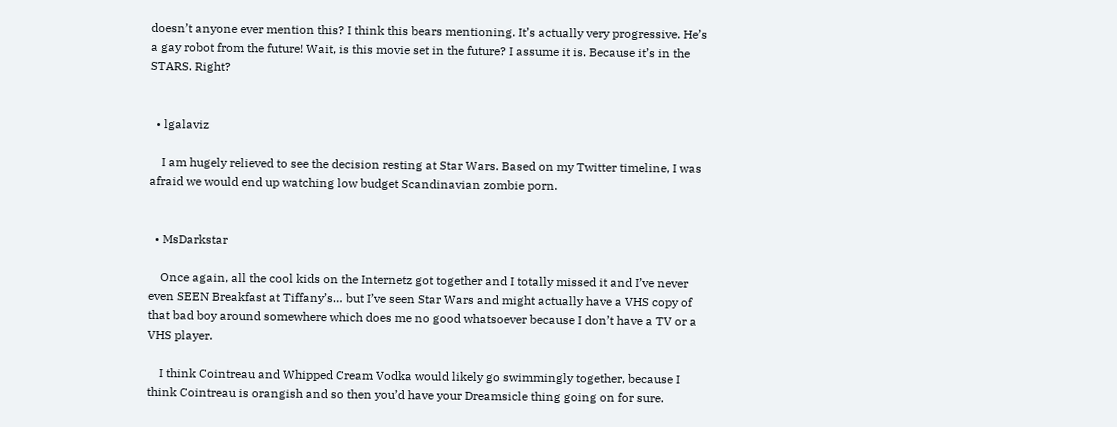doesn’t anyone ever mention this? I think this bears mentioning. It’s actually very progressive. He’s a gay robot from the future! Wait, is this movie set in the future? I assume it is. Because it’s in the STARS. Right?


  • lgalaviz

    I am hugely relieved to see the decision resting at Star Wars. Based on my Twitter timeline, I was afraid we would end up watching low budget Scandinavian zombie porn.


  • MsDarkstar

    Once again, all the cool kids on the Internetz got together and I totally missed it and I’ve never even SEEN Breakfast at Tiffany’s… but I’ve seen Star Wars and might actually have a VHS copy of that bad boy around somewhere which does me no good whatsoever because I don’t have a TV or a VHS player.

    I think Cointreau and Whipped Cream Vodka would likely go swimmingly together, because I think Cointreau is orangish and so then you’d have your Dreamsicle thing going on for sure.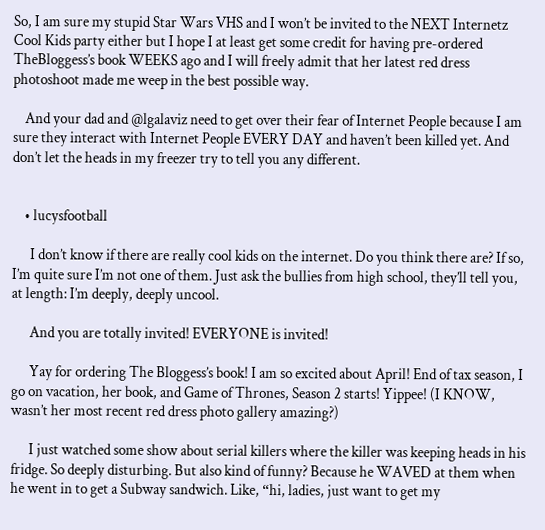So, I am sure my stupid Star Wars VHS and I won’t be invited to the NEXT Internetz Cool Kids party either but I hope I at least get some credit for having pre-ordered TheBloggess’s book WEEKS ago and I will freely admit that her latest red dress photoshoot made me weep in the best possible way.

    And your dad and @lgalaviz need to get over their fear of Internet People because I am sure they interact with Internet People EVERY DAY and haven’t been killed yet. And don’t let the heads in my freezer try to tell you any different.


    • lucysfootball

      I don’t know if there are really cool kids on the internet. Do you think there are? If so, I’m quite sure I’m not one of them. Just ask the bullies from high school, they’ll tell you, at length: I’m deeply, deeply uncool.

      And you are totally invited! EVERYONE is invited!

      Yay for ordering The Bloggess’s book! I am so excited about April! End of tax season, I go on vacation, her book, and Game of Thrones, Season 2 starts! Yippee! (I KNOW, wasn’t her most recent red dress photo gallery amazing?)

      I just watched some show about serial killers where the killer was keeping heads in his fridge. So deeply disturbing. But also kind of funny? Because he WAVED at them when he went in to get a Subway sandwich. Like, “hi, ladies, just want to get my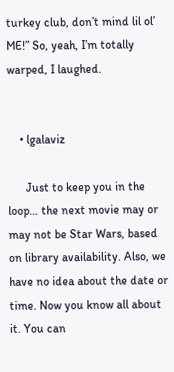turkey club, don’t mind lil ol’ ME!” So, yeah, I’m totally warped, I laughed.


    • lgalaviz

      Just to keep you in the loop… the next movie may or may not be Star Wars, based on library availability. Also, we have no idea about the date or time. Now you know all about it. You can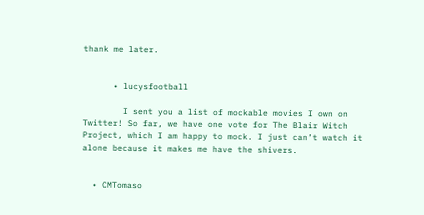thank me later.


      • lucysfootball

        I sent you a list of mockable movies I own on Twitter! So far, we have one vote for The Blair Witch Project, which I am happy to mock. I just can’t watch it alone because it makes me have the shivers.


  • CMTomaso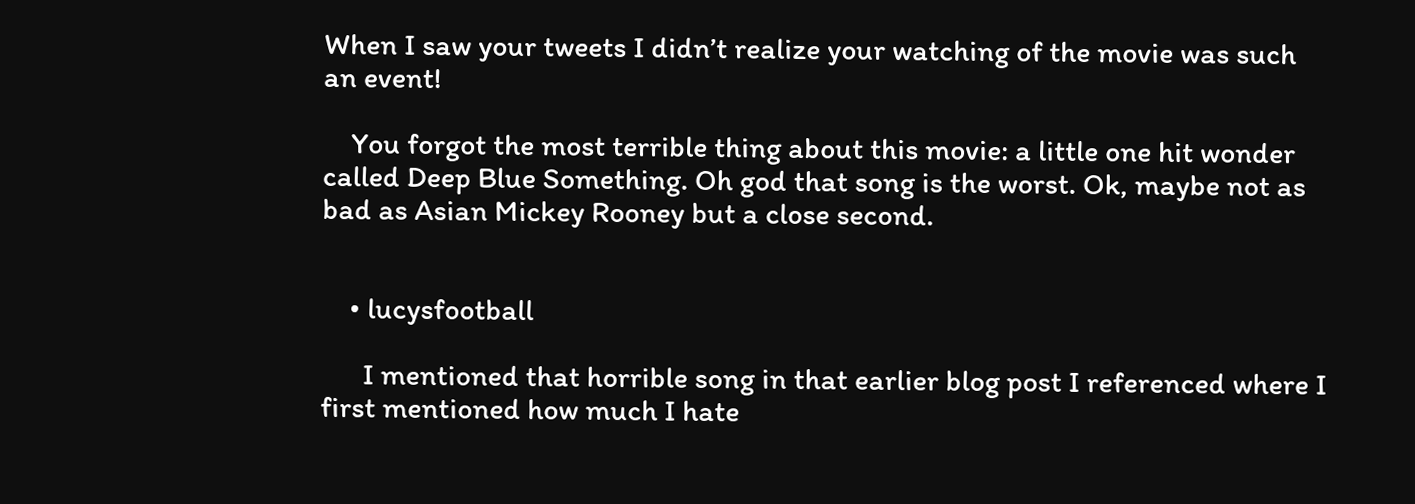When I saw your tweets I didn’t realize your watching of the movie was such an event!

    You forgot the most terrible thing about this movie: a little one hit wonder called Deep Blue Something. Oh god that song is the worst. Ok, maybe not as bad as Asian Mickey Rooney but a close second.


    • lucysfootball

      I mentioned that horrible song in that earlier blog post I referenced where I first mentioned how much I hate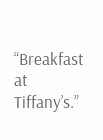“Breakfast at Tiffany’s.”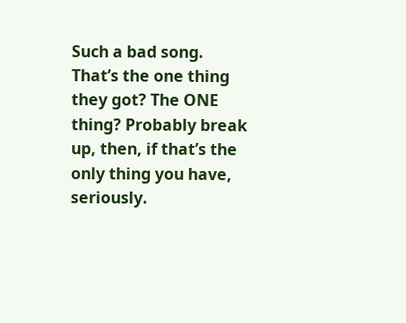Such a bad song. That’s the one thing they got? The ONE thing? Probably break up, then, if that’s the only thing you have, seriously.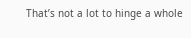That’s not a lot to hinge a whole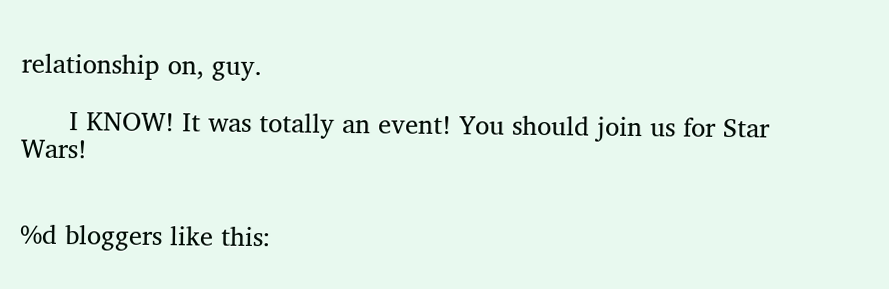relationship on, guy.

      I KNOW! It was totally an event! You should join us for Star Wars!


%d bloggers like this: